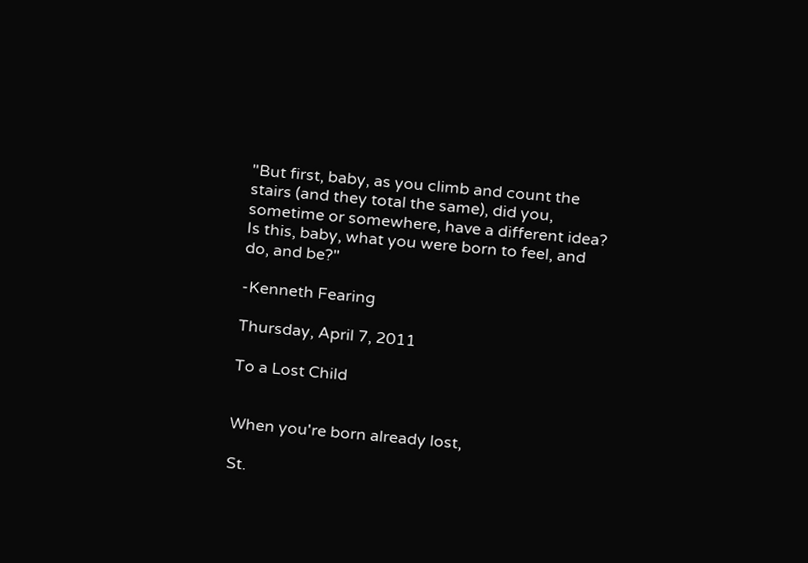"But first, baby, as you climb and count the stairs (and they total the same), did you, sometime or somewhere, have a different idea?
Is this, baby, what you were born to feel, and do, and be?"

-Kenneth Fearing

Thursday, April 7, 2011

To a Lost Child


When you're born already lost,

St.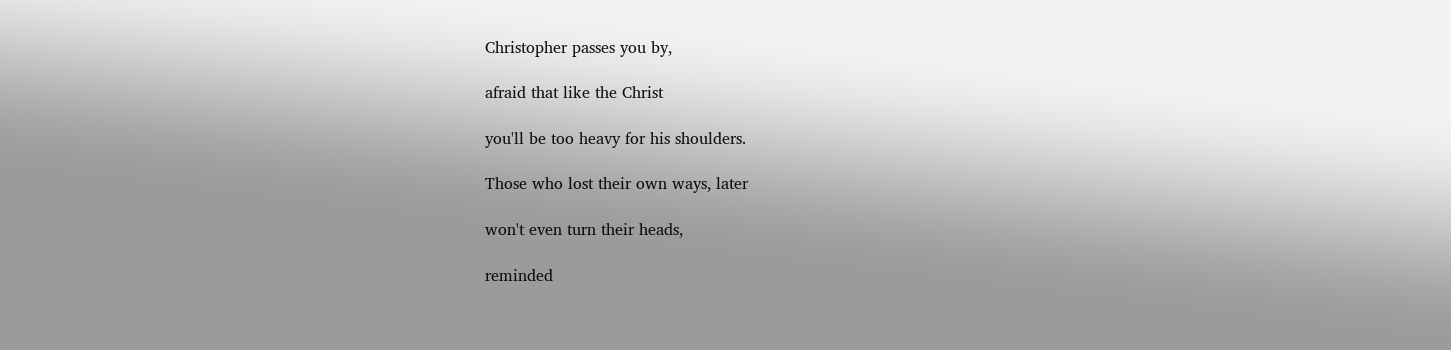Christopher passes you by,

afraid that like the Christ

you'll be too heavy for his shoulders.

Those who lost their own ways, later

won't even turn their heads,

reminded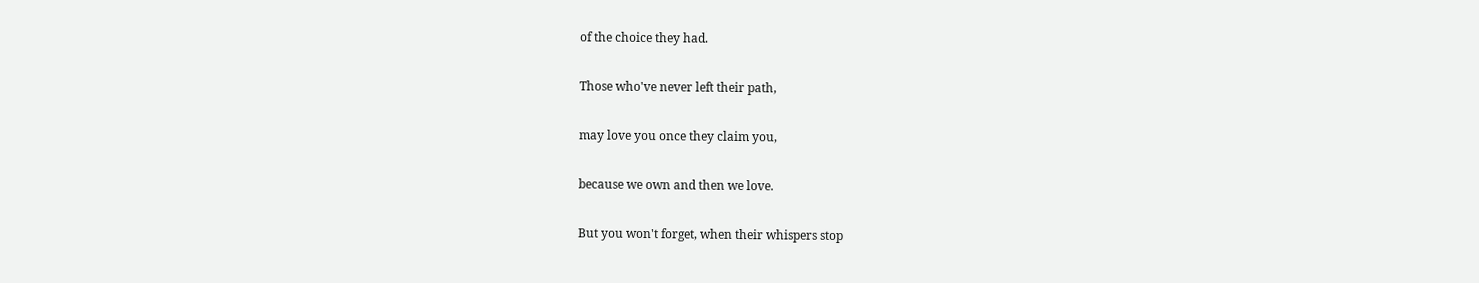of the choice they had.

Those who've never left their path,

may love you once they claim you,

because we own and then we love.

But you won't forget, when their whispers stop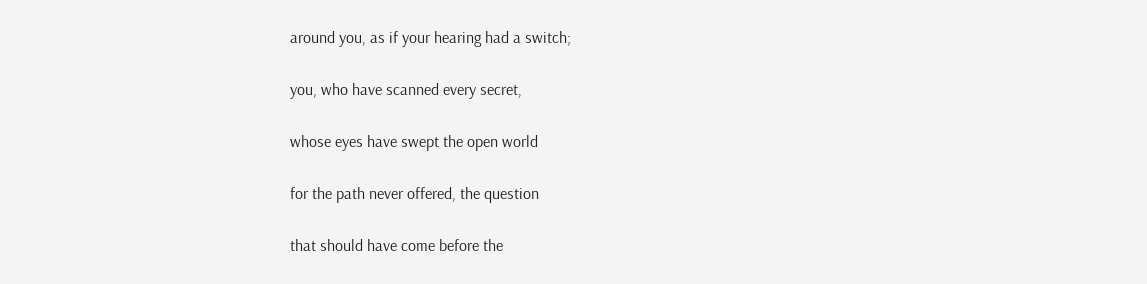around you, as if your hearing had a switch;

you, who have scanned every secret,

whose eyes have swept the open world

for the path never offered, the question

that should have come before the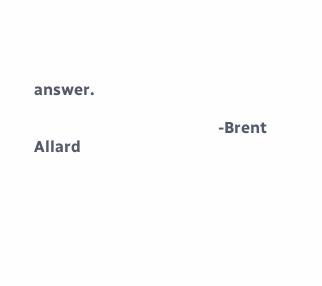answer.

                                              -Brent Allard